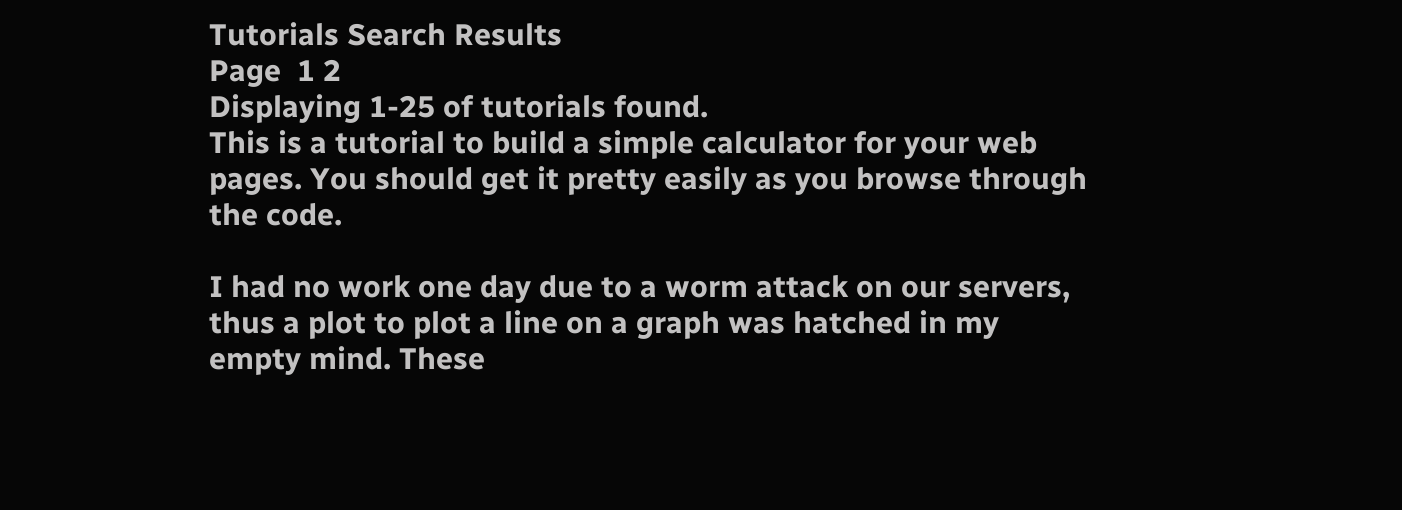Tutorials Search Results
Page  1 2
Displaying 1-25 of tutorials found.
This is a tutorial to build a simple calculator for your web pages. You should get it pretty easily as you browse through the code.

I had no work one day due to a worm attack on our servers, thus a plot to plot a line on a graph was hatched in my empty mind. These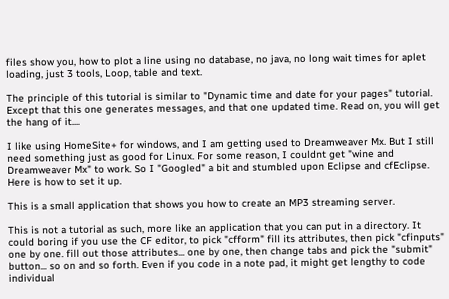files show you, how to plot a line using no database, no java, no long wait times for aplet loading, just 3 tools, Loop, table and text.

The principle of this tutorial is similar to "Dynamic time and date for your pages" tutorial. Except that this one generates messages, and that one updated time. Read on, you will get the hang of it....

I like using HomeSite+ for windows, and I am getting used to Dreamweaver Mx. But I still need something just as good for Linux. For some reason, I couldnt get "wine and Dreamweaver Mx" to work. So I "Googled" a bit and stumbled upon Eclipse and cfEclipse. Here is how to set it up.

This is a small application that shows you how to create an MP3 streaming server.

This is not a tutorial as such, more like an application that you can put in a directory. It could boring if you use the CF editor, to pick "cfform" fill its attributes, then pick "cfinputs" one by one. fill out those attributes... one by one, then change tabs and pick the "submit" button... so on and so forth. Even if you code in a note pad, it might get lengthy to code individual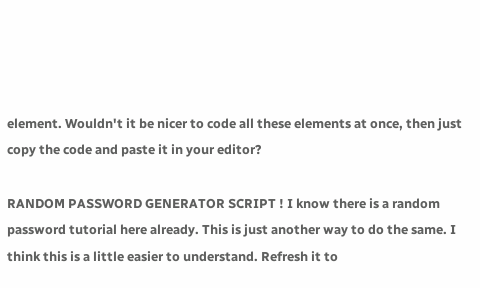element. Wouldn't it be nicer to code all these elements at once, then just copy the code and paste it in your editor?

RANDOM PASSWORD GENERATOR SCRIPT ! I know there is a random password tutorial here already. This is just another way to do the same. I think this is a little easier to understand. Refresh it to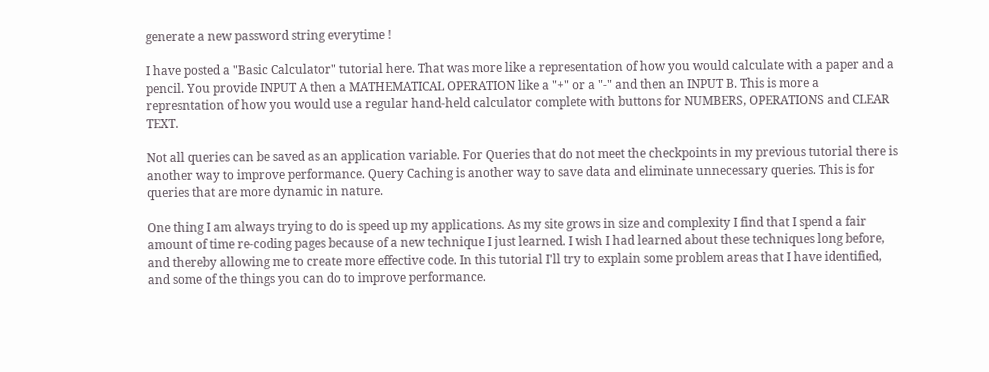generate a new password string everytime !

I have posted a "Basic Calculator" tutorial here. That was more like a representation of how you would calculate with a paper and a pencil. You provide INPUT A then a MATHEMATICAL OPERATION like a "+" or a "-" and then an INPUT B. This is more a represntation of how you would use a regular hand-held calculator complete with buttons for NUMBERS, OPERATIONS and CLEAR TEXT.

Not all queries can be saved as an application variable. For Queries that do not meet the checkpoints in my previous tutorial there is another way to improve performance. Query Caching is another way to save data and eliminate unnecessary queries. This is for queries that are more dynamic in nature.

One thing I am always trying to do is speed up my applications. As my site grows in size and complexity I find that I spend a fair amount of time re-coding pages because of a new technique I just learned. I wish I had learned about these techniques long before, and thereby allowing me to create more effective code. In this tutorial I'll try to explain some problem areas that I have identified, and some of the things you can do to improve performance.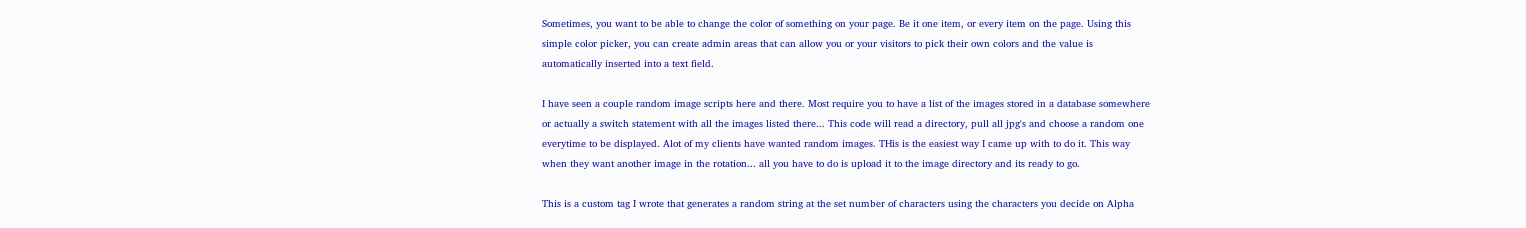Sometimes, you want to be able to change the color of something on your page. Be it one item, or every item on the page. Using this simple color picker, you can create admin areas that can allow you or your visitors to pick their own colors and the value is automatically inserted into a text field.

I have seen a couple random image scripts here and there. Most require you to have a list of the images stored in a database somewhere or actually a switch statement with all the images listed there... This code will read a directory, pull all jpg's and choose a random one everytime to be displayed. Alot of my clients have wanted random images. THis is the easiest way I came up with to do it. This way when they want another image in the rotation... all you have to do is upload it to the image directory and its ready to go.

This is a custom tag I wrote that generates a random string at the set number of characters using the characters you decide on Alpha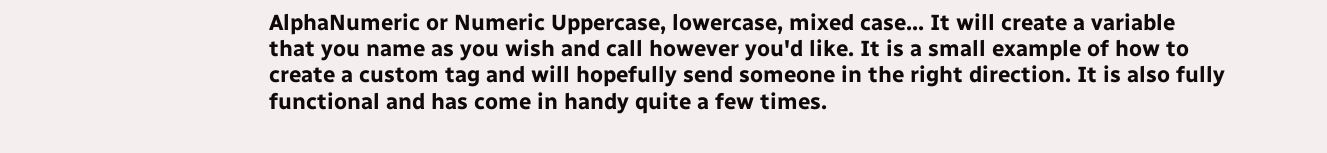AlphaNumeric or Numeric Uppercase, lowercase, mixed case... It will create a variable that you name as you wish and call however you'd like. It is a small example of how to create a custom tag and will hopefully send someone in the right direction. It is also fully functional and has come in handy quite a few times.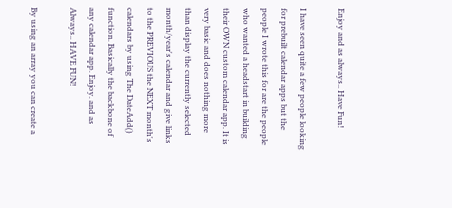Enjoy and as always.. Have Fun!

I have seen quite a few people looking for prebuilt calendar apps but the people I wrote this for are the people who wanted a headstart in building their OWN custom calendar app. It is very basic and does nothing more than display the currently selected month/year's calendar and give links to the PREVIOUS the NEXT month's calendars by using The DateAdd() function. Basically the backbone of any calendar app. Enjoy. and as Always.. HAVE FUN!

By using an array you can create a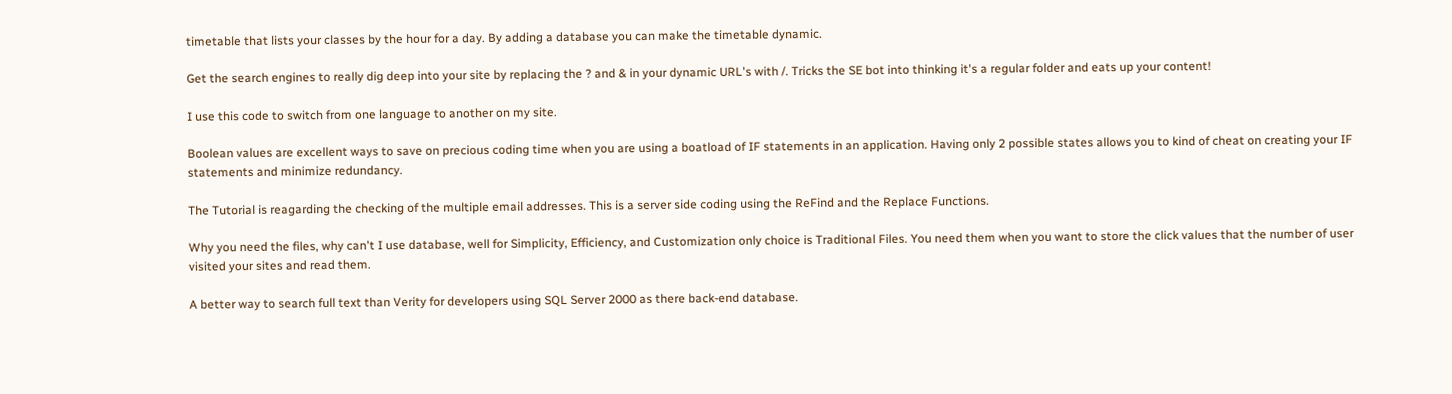timetable that lists your classes by the hour for a day. By adding a database you can make the timetable dynamic.

Get the search engines to really dig deep into your site by replacing the ? and & in your dynamic URL's with /. Tricks the SE bot into thinking it's a regular folder and eats up your content!

I use this code to switch from one language to another on my site.

Boolean values are excellent ways to save on precious coding time when you are using a boatload of IF statements in an application. Having only 2 possible states allows you to kind of cheat on creating your IF statements and minimize redundancy.

The Tutorial is reagarding the checking of the multiple email addresses. This is a server side coding using the ReFind and the Replace Functions.

Why you need the files, why can't I use database, well for Simplicity, Efficiency, and Customization only choice is Traditional Files. You need them when you want to store the click values that the number of user visited your sites and read them.

A better way to search full text than Verity for developers using SQL Server 2000 as there back-end database.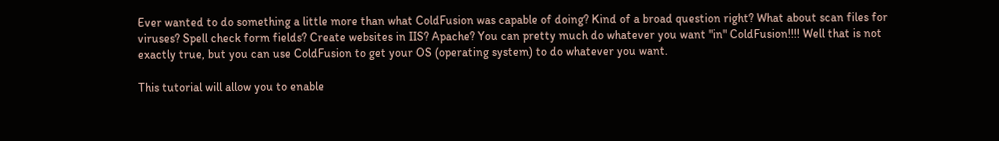Ever wanted to do something a little more than what ColdFusion was capable of doing? Kind of a broad question right? What about scan files for viruses? Spell check form fields? Create websites in IIS? Apache? You can pretty much do whatever you want "in" ColdFusion!!!! Well that is not exactly true, but you can use ColdFusion to get your OS (operating system) to do whatever you want.

This tutorial will allow you to enable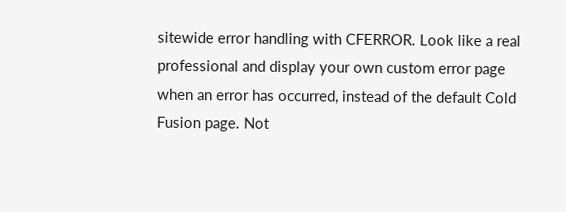sitewide error handling with CFERROR. Look like a real professional and display your own custom error page when an error has occurred, instead of the default Cold Fusion page. Not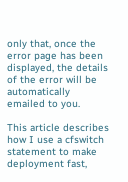only that, once the error page has been displayed, the details of the error will be automatically emailed to you.

This article describes how I use a cfswitch statement to make deployment fast,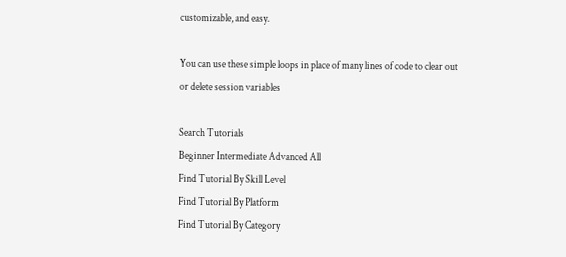customizable, and easy.

You can use these simple loops in place of many lines of code to clear out or delete session variables

Search Tutorials
Beginner Intermediate Advanced All
Find Tutorial By Skill Level
Find Tutorial By Platform
Find Tutorial By Category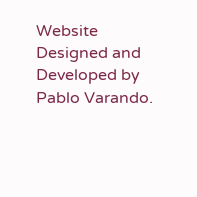Website Designed and Developed by Pablo Varando.